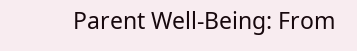Parent Well-Being: From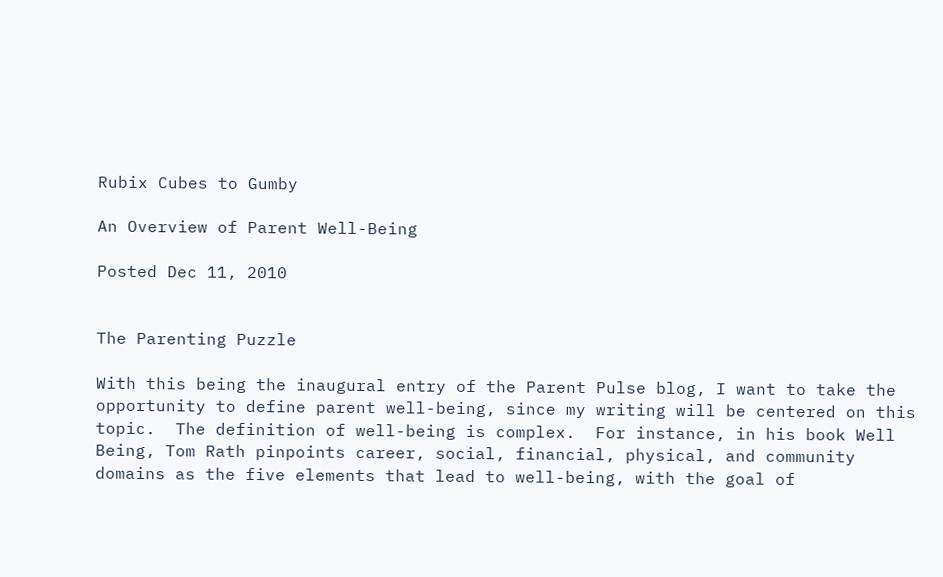Rubix Cubes to Gumby

An Overview of Parent Well-Being

Posted Dec 11, 2010


The Parenting Puzzle

With this being the inaugural entry of the Parent Pulse blog, I want to take the opportunity to define parent well-being, since my writing will be centered on this topic.  The definition of well-being is complex.  For instance, in his book Well Being, Tom Rath pinpoints career, social, financial, physical, and community domains as the five elements that lead to well-being, with the goal of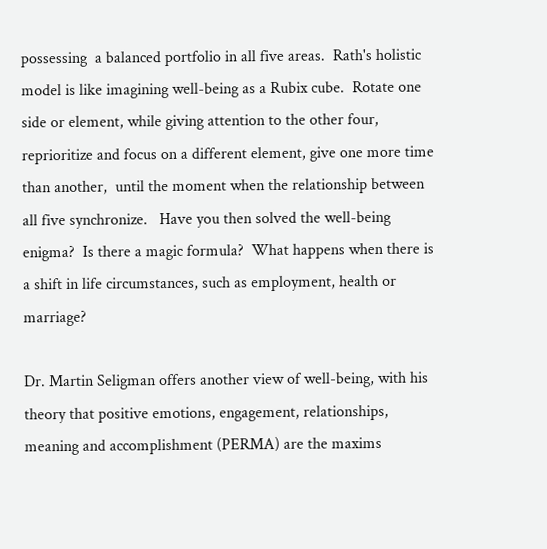possessing  a balanced portfolio in all five areas.  Rath's holistic model is like imagining well-being as a Rubix cube.  Rotate one side or element, while giving attention to the other four, reprioritize and focus on a different element, give one more time than another,  until the moment when the relationship between all five synchronize.   Have you then solved the well-being enigma?  Is there a magic formula?  What happens when there is a shift in life circumstances, such as employment, health or marriage?

Dr. Martin Seligman offers another view of well-being, with his theory that positive emotions, engagement, relationships, meaning and accomplishment (PERMA) are the maxims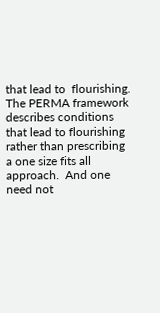that lead to  flourishing.  The PERMA framework describes conditions that lead to flourishing rather than prescribing a one size fits all approach.  And one need not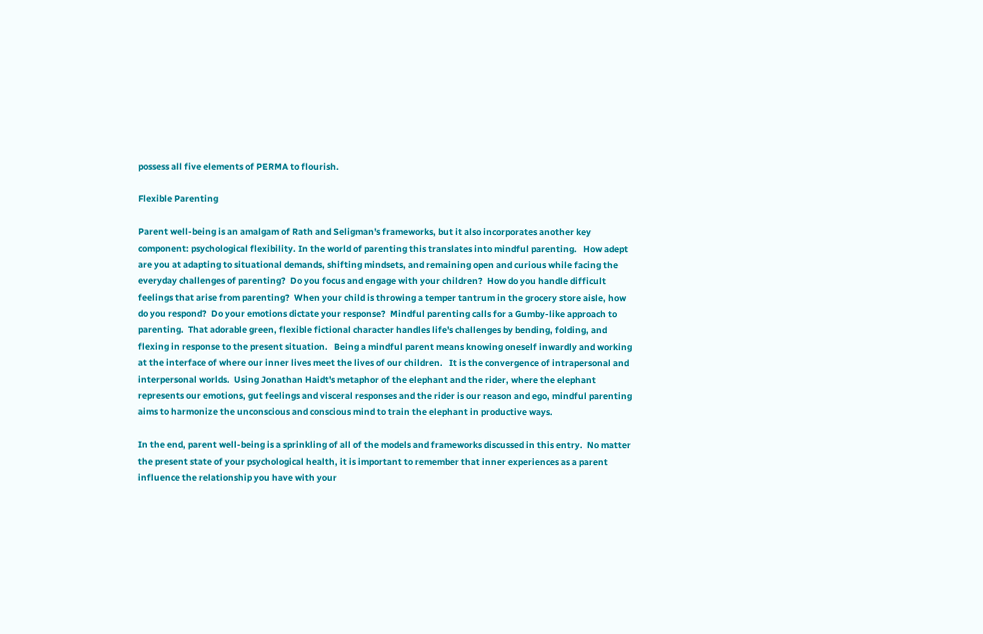possess all five elements of PERMA to flourish.

Flexible Parenting

Parent well-being is an amalgam of Rath and Seligman's frameworks, but it also incorporates another key component: psychological flexibility. In the world of parenting this translates into mindful parenting.   How adept are you at adapting to situational demands, shifting mindsets, and remaining open and curious while facing the everyday challenges of parenting?  Do you focus and engage with your children?  How do you handle difficult feelings that arise from parenting?  When your child is throwing a temper tantrum in the grocery store aisle, how do you respond?  Do your emotions dictate your response?  Mindful parenting calls for a Gumby-like approach to parenting.  That adorable green, flexible fictional character handles life's challenges by bending, folding, and flexing in response to the present situation.   Being a mindful parent means knowing oneself inwardly and working at the interface of where our inner lives meet the lives of our children.   It is the convergence of intrapersonal and interpersonal worlds.  Using Jonathan Haidt's metaphor of the elephant and the rider, where the elephant represents our emotions, gut feelings and visceral responses and the rider is our reason and ego, mindful parenting aims to harmonize the unconscious and conscious mind to train the elephant in productive ways.

In the end, parent well-being is a sprinkling of all of the models and frameworks discussed in this entry.  No matter the present state of your psychological health, it is important to remember that inner experiences as a parent influence the relationship you have with your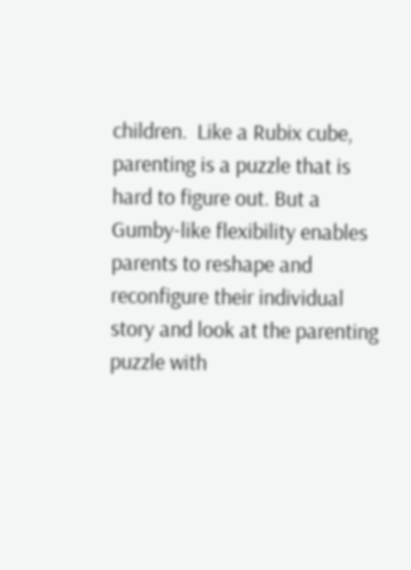children.  Like a Rubix cube, parenting is a puzzle that is hard to figure out. But a Gumby-like flexibility enables parents to reshape and reconfigure their individual story and look at the parenting puzzle with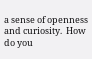a sense of openness and curiosity.  How do you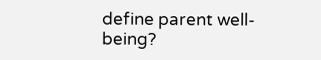define parent well-being?